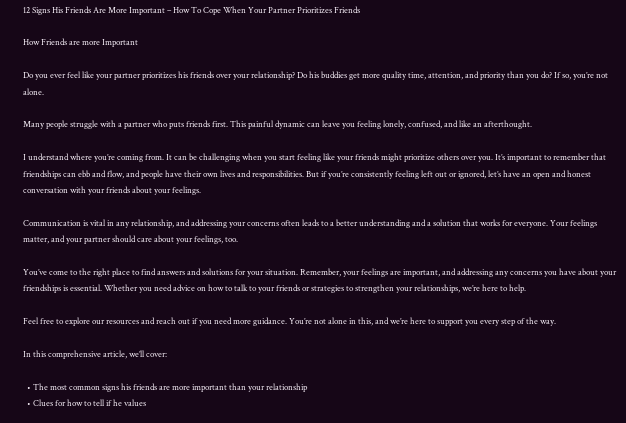12 Signs His Friends Are More Important – How To Cope When Your Partner Prioritizes Friends

How Friends are more Important

Do you ever feel like your partner prioritizes his friends over your relationship? Do his buddies get more quality time, attention, and priority than you do? If so, you’re not alone.

Many people struggle with a partner who puts friends first. This painful dynamic can leave you feeling lonely, confused, and like an afterthought.

I understand where you’re coming from. It can be challenging when you start feeling like your friends might prioritize others over you. It’s important to remember that friendships can ebb and flow, and people have their own lives and responsibilities. But if you’re consistently feeling left out or ignored, let’s have an open and honest conversation with your friends about your feelings.

Communication is vital in any relationship, and addressing your concerns often leads to a better understanding and a solution that works for everyone. Your feelings matter, and your partner should care about your feelings, too.

You’ve come to the right place to find answers and solutions for your situation. Remember, your feelings are important, and addressing any concerns you have about your friendships is essential. Whether you need advice on how to talk to your friends or strategies to strengthen your relationships, we’re here to help.

Feel free to explore our resources and reach out if you need more guidance. You’re not alone in this, and we’re here to support you every step of the way.

In this comprehensive article, we’ll cover:

  • The most common signs his friends are more important than your relationship
  • Clues for how to tell if he values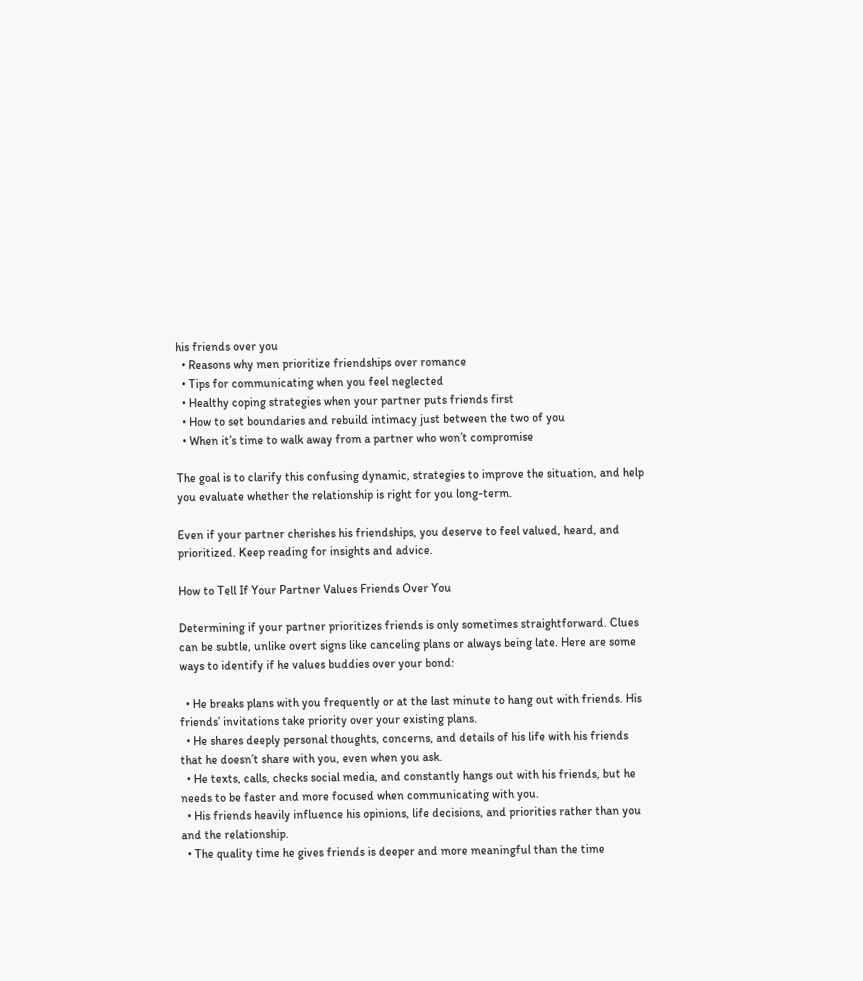his friends over you
  • Reasons why men prioritize friendships over romance
  • Tips for communicating when you feel neglected
  • Healthy coping strategies when your partner puts friends first
  • How to set boundaries and rebuild intimacy just between the two of you
  • When it’s time to walk away from a partner who won’t compromise

The goal is to clarify this confusing dynamic, strategies to improve the situation, and help you evaluate whether the relationship is right for you long-term.

Even if your partner cherishes his friendships, you deserve to feel valued, heard, and prioritized. Keep reading for insights and advice.

How to Tell If Your Partner Values Friends Over You

Determining if your partner prioritizes friends is only sometimes straightforward. Clues can be subtle, unlike overt signs like canceling plans or always being late. Here are some ways to identify if he values buddies over your bond:

  • He breaks plans with you frequently or at the last minute to hang out with friends. His friends’ invitations take priority over your existing plans.
  • He shares deeply personal thoughts, concerns, and details of his life with his friends that he doesn’t share with you, even when you ask.
  • He texts, calls, checks social media, and constantly hangs out with his friends, but he needs to be faster and more focused when communicating with you.
  • His friends heavily influence his opinions, life decisions, and priorities rather than you and the relationship.
  • The quality time he gives friends is deeper and more meaningful than the time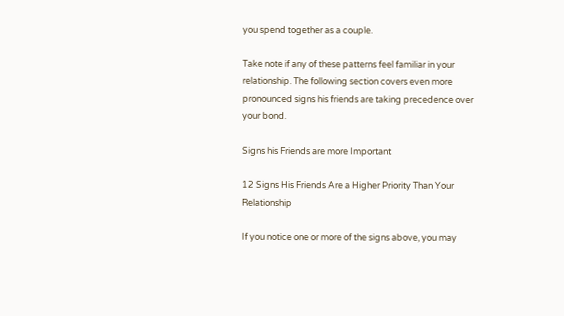you spend together as a couple.

Take note if any of these patterns feel familiar in your relationship. The following section covers even more pronounced signs his friends are taking precedence over your bond.

Signs his Friends are more Important

12 Signs His Friends Are a Higher Priority Than Your Relationship

If you notice one or more of the signs above, you may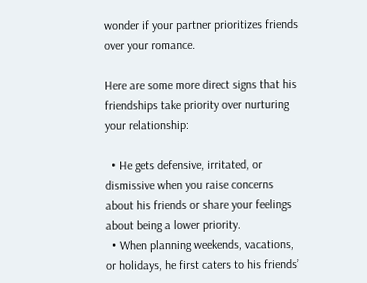wonder if your partner prioritizes friends over your romance.

Here are some more direct signs that his friendships take priority over nurturing your relationship:

  • He gets defensive, irritated, or dismissive when you raise concerns about his friends or share your feelings about being a lower priority.
  • When planning weekends, vacations, or holidays, he first caters to his friends’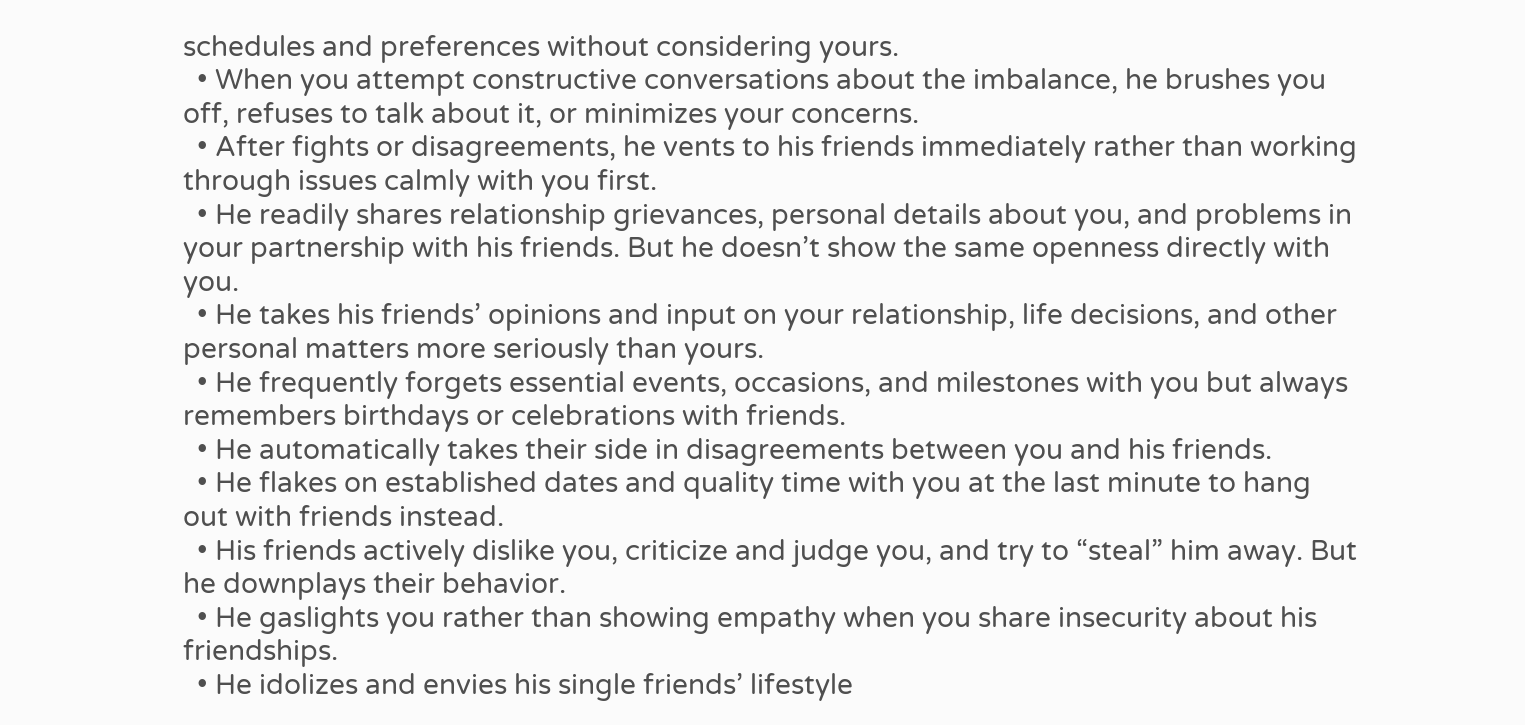schedules and preferences without considering yours.
  • When you attempt constructive conversations about the imbalance, he brushes you off, refuses to talk about it, or minimizes your concerns.
  • After fights or disagreements, he vents to his friends immediately rather than working through issues calmly with you first.
  • He readily shares relationship grievances, personal details about you, and problems in your partnership with his friends. But he doesn’t show the same openness directly with you.
  • He takes his friends’ opinions and input on your relationship, life decisions, and other personal matters more seriously than yours.
  • He frequently forgets essential events, occasions, and milestones with you but always remembers birthdays or celebrations with friends.
  • He automatically takes their side in disagreements between you and his friends.
  • He flakes on established dates and quality time with you at the last minute to hang out with friends instead.
  • His friends actively dislike you, criticize and judge you, and try to “steal” him away. But he downplays their behavior.
  • He gaslights you rather than showing empathy when you share insecurity about his friendships.
  • He idolizes and envies his single friends’ lifestyle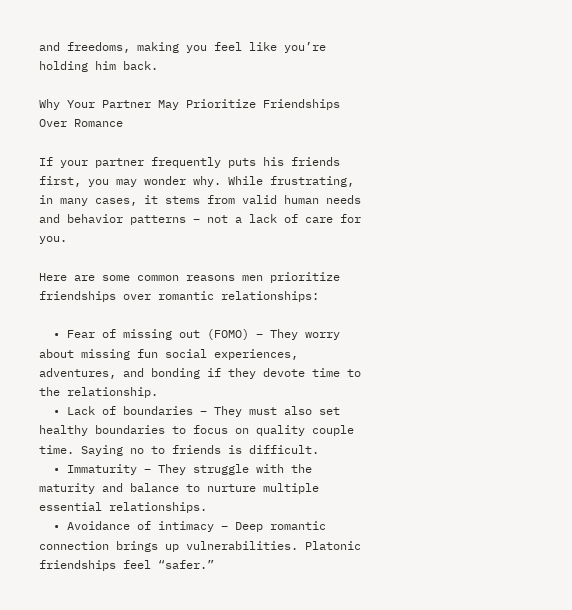and freedoms, making you feel like you’re holding him back.

Why Your Partner May Prioritize Friendships Over Romance

If your partner frequently puts his friends first, you may wonder why. While frustrating, in many cases, it stems from valid human needs and behavior patterns – not a lack of care for you.

Here are some common reasons men prioritize friendships over romantic relationships:

  • Fear of missing out (FOMO) – They worry about missing fun social experiences, adventures, and bonding if they devote time to the relationship.
  • Lack of boundaries – They must also set healthy boundaries to focus on quality couple time. Saying no to friends is difficult.
  • Immaturity – They struggle with the maturity and balance to nurture multiple essential relationships.
  • Avoidance of intimacy – Deep romantic connection brings up vulnerabilities. Platonic friendships feel “safer.”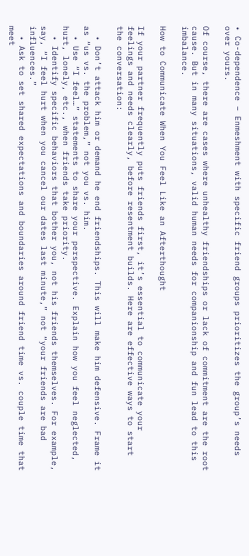• Co-dependence – Enmeshment with specific friend groups prioritizes the group’s needs over yours.

Of course, there are cases where unhealthy friendships or lack of commitment are the root cause. But in many situations, valid human needs for companionship and fun lead to this imbalance.

How to Communicate When You Feel Like an Afterthought

If your partner frequently puts friends first, it’s essential to communicate your feelings and needs clearly, before resentment builds. Here are effective ways to start the conversation:

  • Don’t attack him or demand he end friendships. This will make him defensive. Frame it as “us vs. the problem,” not you vs. him.
  • Use “I feel…” statements to share your perspective. Explain how you feel neglected, hurt, lonely, etc., when friends take priority.
  • Identify specific behaviors that bother you, not his friends themselves. For example, say, “I feel hurt when you cancel our dates last minute,” not “your friends are bad influences.”
  • Ask to set shared expectations and boundaries around friend time vs. couple time that meet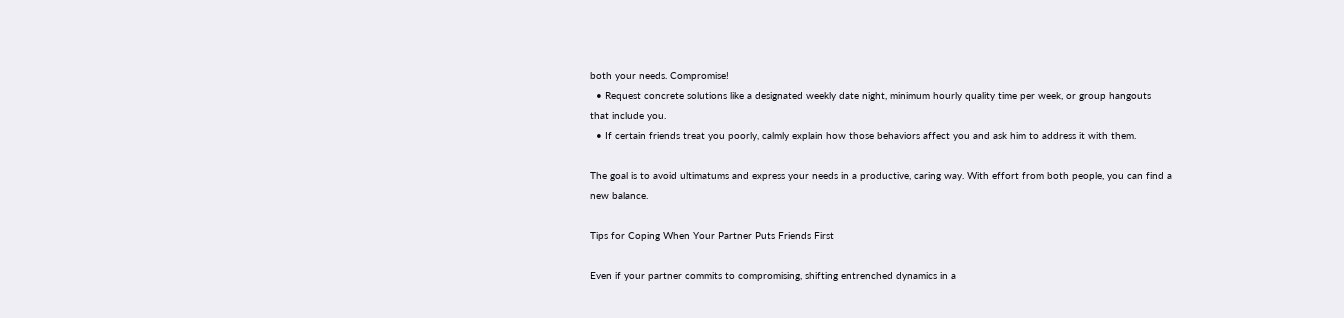both your needs. Compromise!
  • Request concrete solutions like a designated weekly date night, minimum hourly quality time per week, or group hangouts that include you.
  • If certain friends treat you poorly, calmly explain how those behaviors affect you and ask him to address it with them.

The goal is to avoid ultimatums and express your needs in a productive, caring way. With effort from both people, you can find a new balance.

Tips for Coping When Your Partner Puts Friends First

Even if your partner commits to compromising, shifting entrenched dynamics in a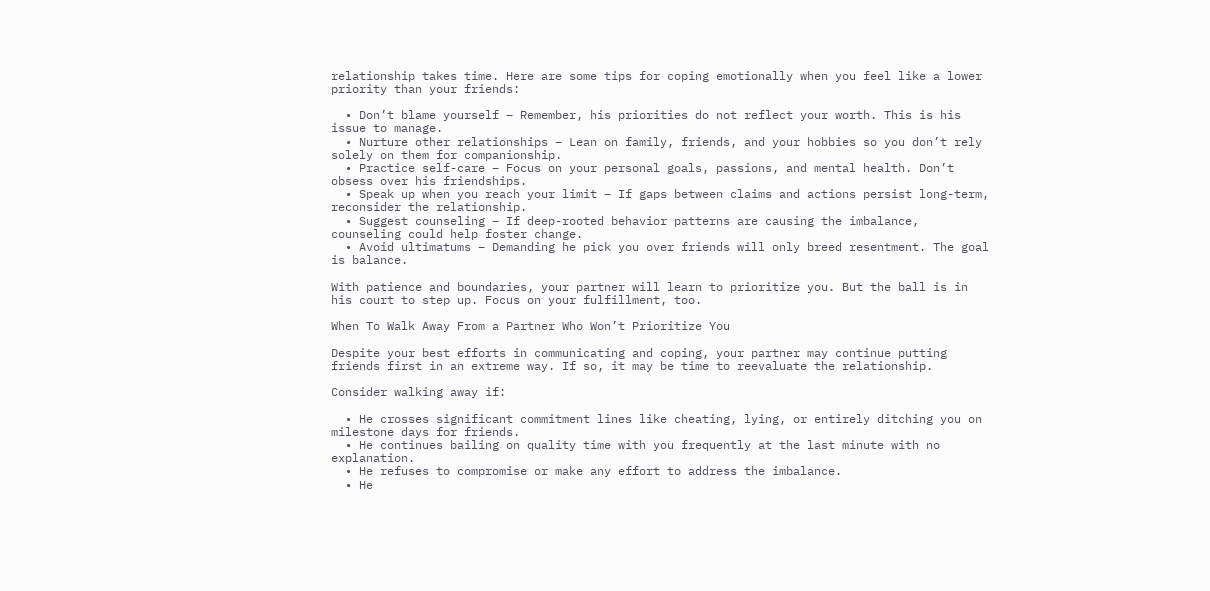relationship takes time. Here are some tips for coping emotionally when you feel like a lower priority than your friends:

  • Don’t blame yourself – Remember, his priorities do not reflect your worth. This is his issue to manage.
  • Nurture other relationships – Lean on family, friends, and your hobbies so you don’t rely solely on them for companionship.
  • Practice self-care – Focus on your personal goals, passions, and mental health. Don’t obsess over his friendships.
  • Speak up when you reach your limit – If gaps between claims and actions persist long-term, reconsider the relationship.
  • Suggest counseling – If deep-rooted behavior patterns are causing the imbalance, counseling could help foster change.
  • Avoid ultimatums – Demanding he pick you over friends will only breed resentment. The goal is balance.

With patience and boundaries, your partner will learn to prioritize you. But the ball is in his court to step up. Focus on your fulfillment, too.

When To Walk Away From a Partner Who Won’t Prioritize You

Despite your best efforts in communicating and coping, your partner may continue putting friends first in an extreme way. If so, it may be time to reevaluate the relationship.

Consider walking away if:

  • He crosses significant commitment lines like cheating, lying, or entirely ditching you on milestone days for friends.
  • He continues bailing on quality time with you frequently at the last minute with no explanation.
  • He refuses to compromise or make any effort to address the imbalance.
  • He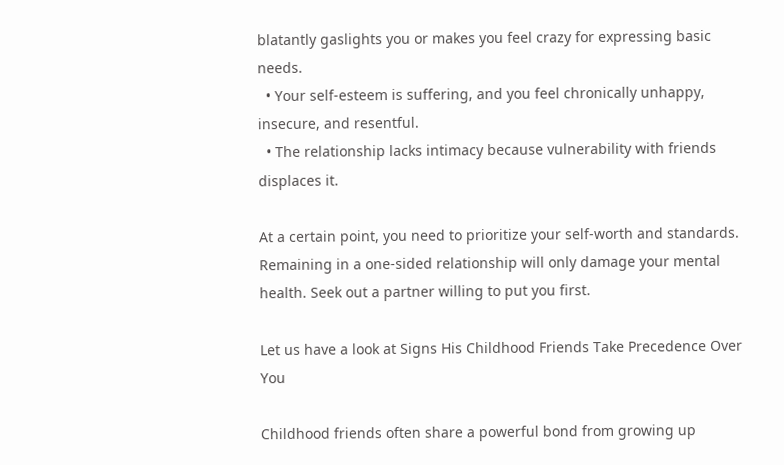blatantly gaslights you or makes you feel crazy for expressing basic needs.
  • Your self-esteem is suffering, and you feel chronically unhappy, insecure, and resentful.
  • The relationship lacks intimacy because vulnerability with friends displaces it.

At a certain point, you need to prioritize your self-worth and standards. Remaining in a one-sided relationship will only damage your mental health. Seek out a partner willing to put you first.

Let us have a look at Signs His Childhood Friends Take Precedence Over You

Childhood friends often share a powerful bond from growing up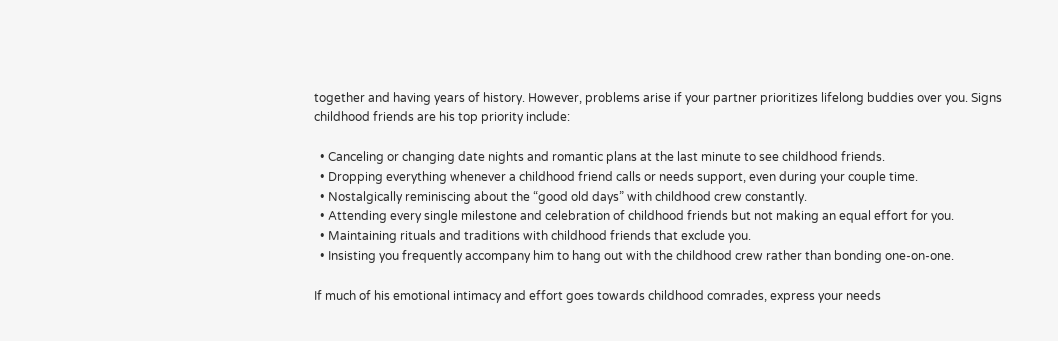together and having years of history. However, problems arise if your partner prioritizes lifelong buddies over you. Signs childhood friends are his top priority include:

  • Canceling or changing date nights and romantic plans at the last minute to see childhood friends.
  • Dropping everything whenever a childhood friend calls or needs support, even during your couple time.
  • Nostalgically reminiscing about the “good old days” with childhood crew constantly.
  • Attending every single milestone and celebration of childhood friends but not making an equal effort for you.
  • Maintaining rituals and traditions with childhood friends that exclude you.
  • Insisting you frequently accompany him to hang out with the childhood crew rather than bonding one-on-one.

If much of his emotional intimacy and effort goes towards childhood comrades, express your needs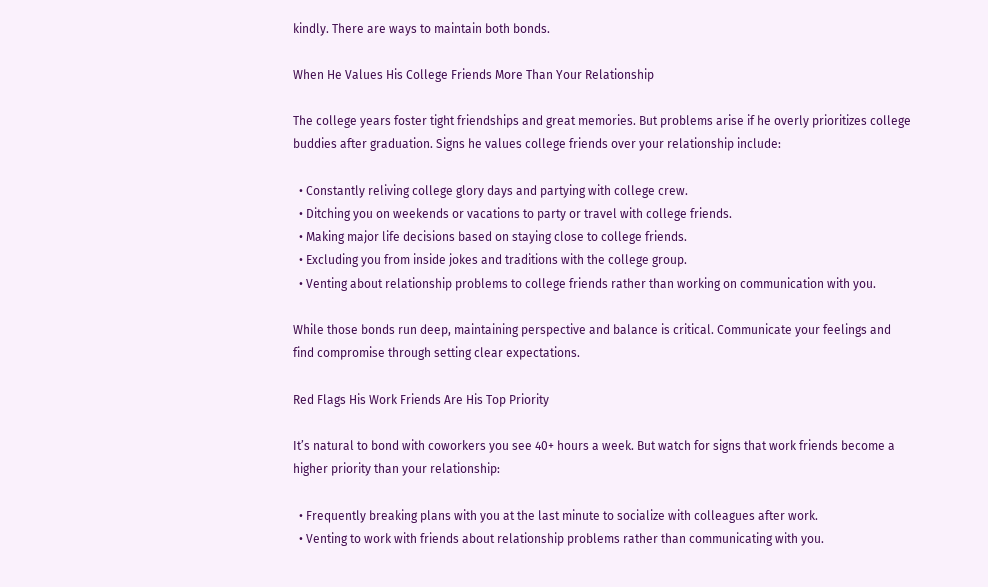kindly. There are ways to maintain both bonds.

When He Values His College Friends More Than Your Relationship

The college years foster tight friendships and great memories. But problems arise if he overly prioritizes college buddies after graduation. Signs he values college friends over your relationship include:

  • Constantly reliving college glory days and partying with college crew.
  • Ditching you on weekends or vacations to party or travel with college friends.
  • Making major life decisions based on staying close to college friends.
  • Excluding you from inside jokes and traditions with the college group.
  • Venting about relationship problems to college friends rather than working on communication with you.

While those bonds run deep, maintaining perspective and balance is critical. Communicate your feelings and find compromise through setting clear expectations.

Red Flags His Work Friends Are His Top Priority

It’s natural to bond with coworkers you see 40+ hours a week. But watch for signs that work friends become a higher priority than your relationship:

  • Frequently breaking plans with you at the last minute to socialize with colleagues after work.
  • Venting to work with friends about relationship problems rather than communicating with you.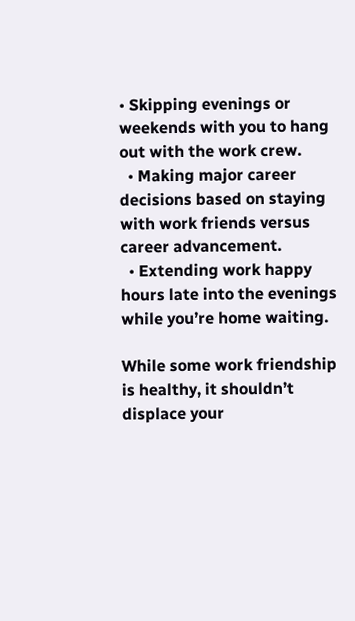• Skipping evenings or weekends with you to hang out with the work crew.
  • Making major career decisions based on staying with work friends versus career advancement.
  • Extending work happy hours late into the evenings while you’re home waiting.

While some work friendship is healthy, it shouldn’t displace your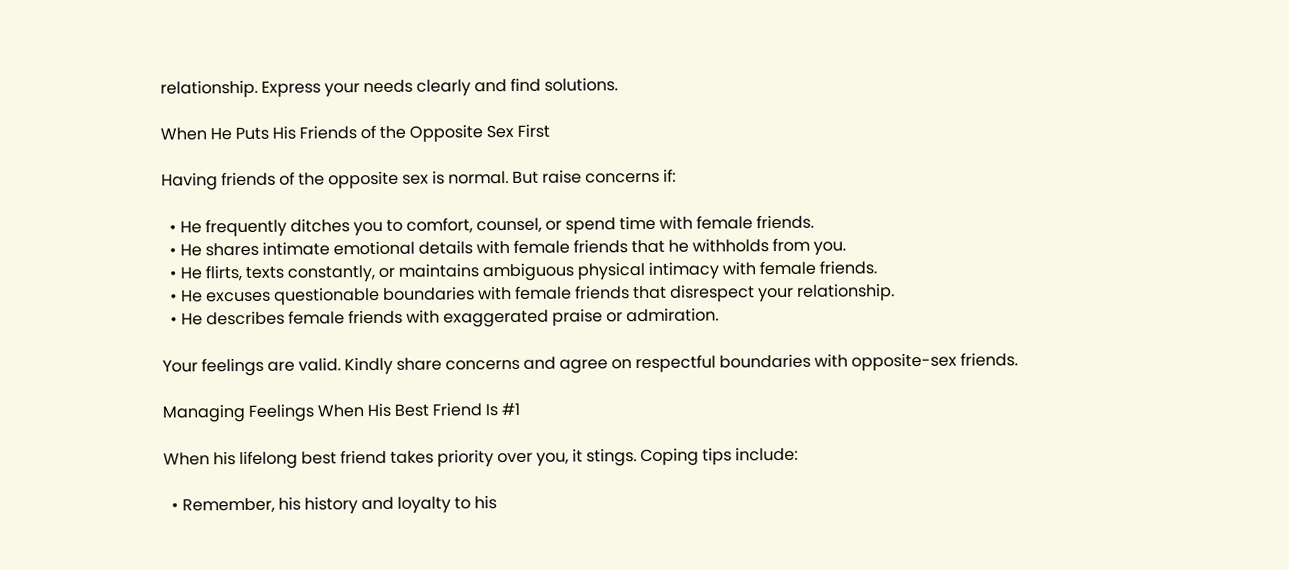relationship. Express your needs clearly and find solutions.

When He Puts His Friends of the Opposite Sex First

Having friends of the opposite sex is normal. But raise concerns if:

  • He frequently ditches you to comfort, counsel, or spend time with female friends.
  • He shares intimate emotional details with female friends that he withholds from you.
  • He flirts, texts constantly, or maintains ambiguous physical intimacy with female friends.
  • He excuses questionable boundaries with female friends that disrespect your relationship.
  • He describes female friends with exaggerated praise or admiration.

Your feelings are valid. Kindly share concerns and agree on respectful boundaries with opposite-sex friends.

Managing Feelings When His Best Friend Is #1

When his lifelong best friend takes priority over you, it stings. Coping tips include:

  • Remember, his history and loyalty to his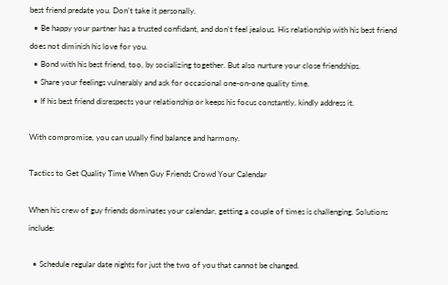best friend predate you. Don’t take it personally.
  • Be happy your partner has a trusted confidant, and don’t feel jealous. His relationship with his best friend does not diminish his love for you.
  • Bond with his best friend, too, by socializing together. But also nurture your close friendships.
  • Share your feelings vulnerably and ask for occasional one-on-one quality time.
  • If his best friend disrespects your relationship or keeps his focus constantly, kindly address it.

With compromise, you can usually find balance and harmony.

Tactics to Get Quality Time When Guy Friends Crowd Your Calendar

When his crew of guy friends dominates your calendar, getting a couple of times is challenging. Solutions include:

  • Schedule regular date nights for just the two of you that cannot be changed.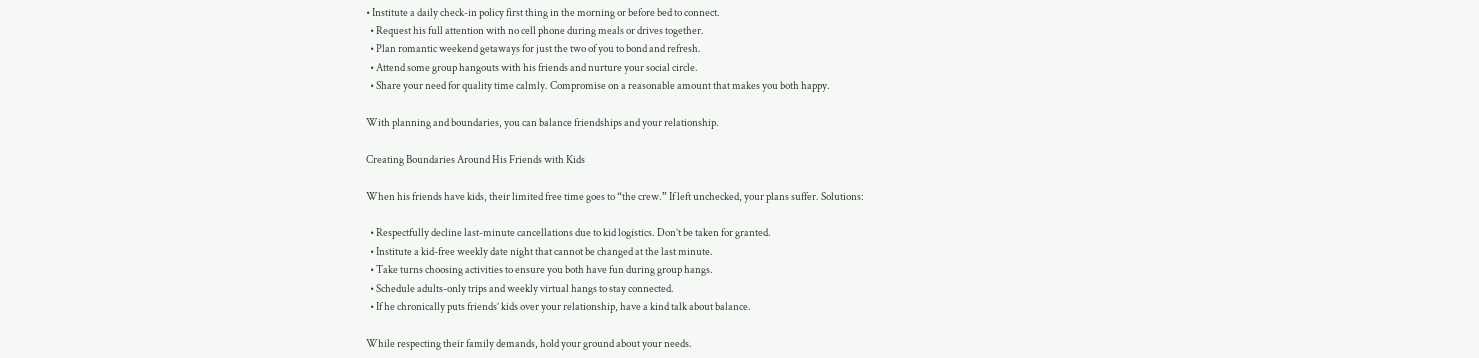• Institute a daily check-in policy first thing in the morning or before bed to connect.
  • Request his full attention with no cell phone during meals or drives together.
  • Plan romantic weekend getaways for just the two of you to bond and refresh.
  • Attend some group hangouts with his friends and nurture your social circle.
  • Share your need for quality time calmly. Compromise on a reasonable amount that makes you both happy.

With planning and boundaries, you can balance friendships and your relationship.

Creating Boundaries Around His Friends with Kids

When his friends have kids, their limited free time goes to “the crew.” If left unchecked, your plans suffer. Solutions:

  • Respectfully decline last-minute cancellations due to kid logistics. Don’t be taken for granted.
  • Institute a kid-free weekly date night that cannot be changed at the last minute.
  • Take turns choosing activities to ensure you both have fun during group hangs.
  • Schedule adults-only trips and weekly virtual hangs to stay connected.
  • If he chronically puts friends’ kids over your relationship, have a kind talk about balance.

While respecting their family demands, hold your ground about your needs.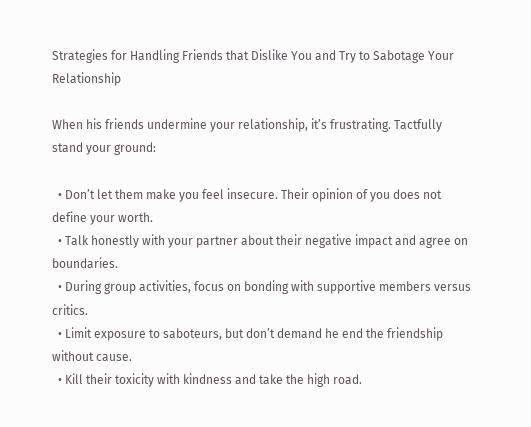Strategies for Handling Friends that Dislike You and Try to Sabotage Your Relationship

When his friends undermine your relationship, it’s frustrating. Tactfully stand your ground:

  • Don’t let them make you feel insecure. Their opinion of you does not define your worth.
  • Talk honestly with your partner about their negative impact and agree on boundaries.
  • During group activities, focus on bonding with supportive members versus critics.
  • Limit exposure to saboteurs, but don’t demand he end the friendship without cause.
  • Kill their toxicity with kindness and take the high road.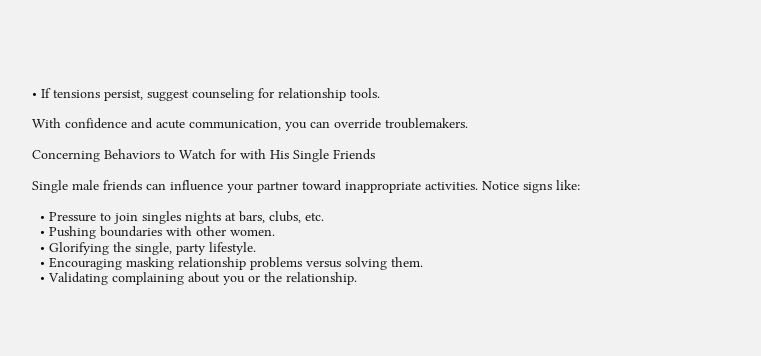• If tensions persist, suggest counseling for relationship tools.

With confidence and acute communication, you can override troublemakers.

Concerning Behaviors to Watch for with His Single Friends

Single male friends can influence your partner toward inappropriate activities. Notice signs like:

  • Pressure to join singles nights at bars, clubs, etc.
  • Pushing boundaries with other women.
  • Glorifying the single, party lifestyle.
  • Encouraging masking relationship problems versus solving them.
  • Validating complaining about you or the relationship.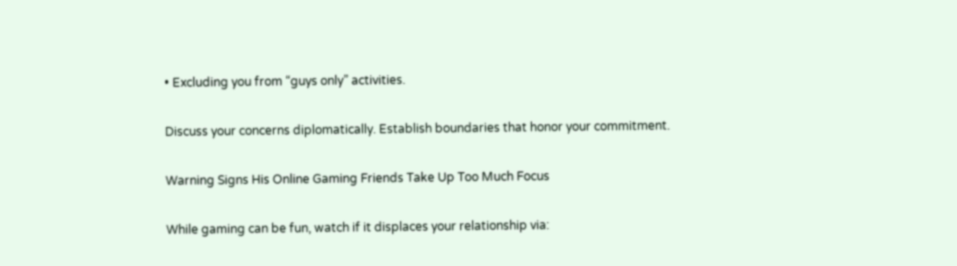• Excluding you from “guys only” activities.

Discuss your concerns diplomatically. Establish boundaries that honor your commitment.

Warning Signs His Online Gaming Friends Take Up Too Much Focus

While gaming can be fun, watch if it displaces your relationship via: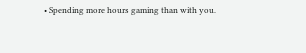• Spending more hours gaming than with you.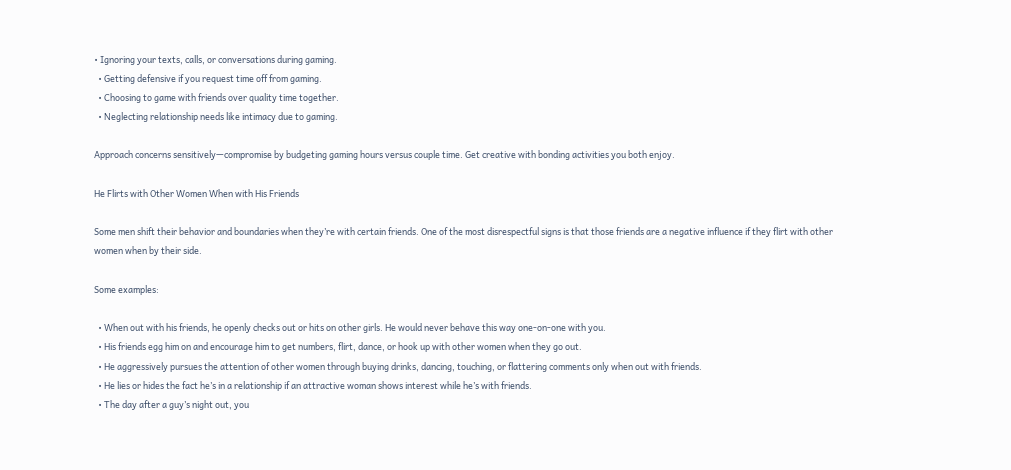• Ignoring your texts, calls, or conversations during gaming.
  • Getting defensive if you request time off from gaming.
  • Choosing to game with friends over quality time together.
  • Neglecting relationship needs like intimacy due to gaming.

Approach concerns sensitively—compromise by budgeting gaming hours versus couple time. Get creative with bonding activities you both enjoy.

He Flirts with Other Women When with His Friends

Some men shift their behavior and boundaries when they’re with certain friends. One of the most disrespectful signs is that those friends are a negative influence if they flirt with other women when by their side.

Some examples:

  • When out with his friends, he openly checks out or hits on other girls. He would never behave this way one-on-one with you.
  • His friends egg him on and encourage him to get numbers, flirt, dance, or hook up with other women when they go out.
  • He aggressively pursues the attention of other women through buying drinks, dancing, touching, or flattering comments only when out with friends.
  • He lies or hides the fact he’s in a relationship if an attractive woman shows interest while he’s with friends.
  • The day after a guy’s night out, you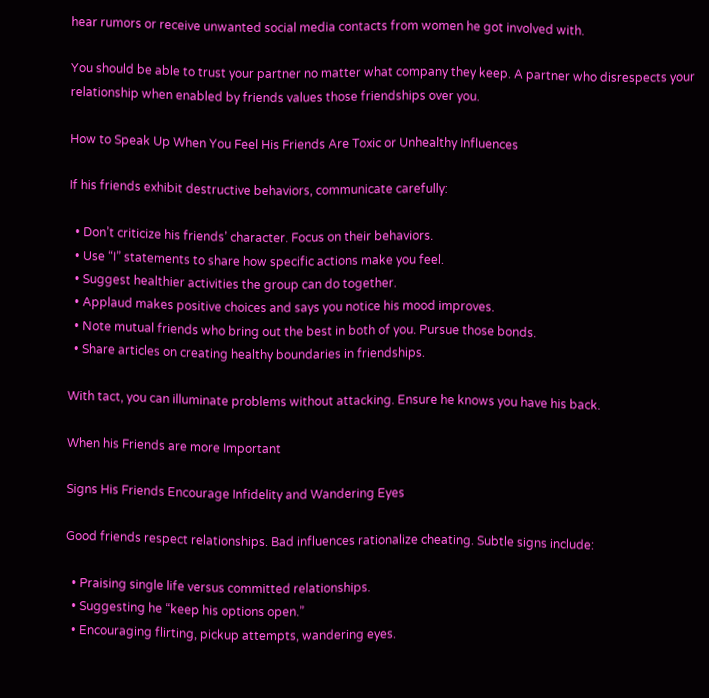hear rumors or receive unwanted social media contacts from women he got involved with.

You should be able to trust your partner no matter what company they keep. A partner who disrespects your relationship when enabled by friends values those friendships over you.

How to Speak Up When You Feel His Friends Are Toxic or Unhealthy Influences

If his friends exhibit destructive behaviors, communicate carefully:

  • Don’t criticize his friends’ character. Focus on their behaviors.
  • Use “I” statements to share how specific actions make you feel.
  • Suggest healthier activities the group can do together.
  • Applaud makes positive choices and says you notice his mood improves.
  • Note mutual friends who bring out the best in both of you. Pursue those bonds.
  • Share articles on creating healthy boundaries in friendships.

With tact, you can illuminate problems without attacking. Ensure he knows you have his back.

When his Friends are more Important

Signs His Friends Encourage Infidelity and Wandering Eyes

Good friends respect relationships. Bad influences rationalize cheating. Subtle signs include:

  • Praising single life versus committed relationships.
  • Suggesting he “keep his options open.”
  • Encouraging flirting, pickup attempts, wandering eyes.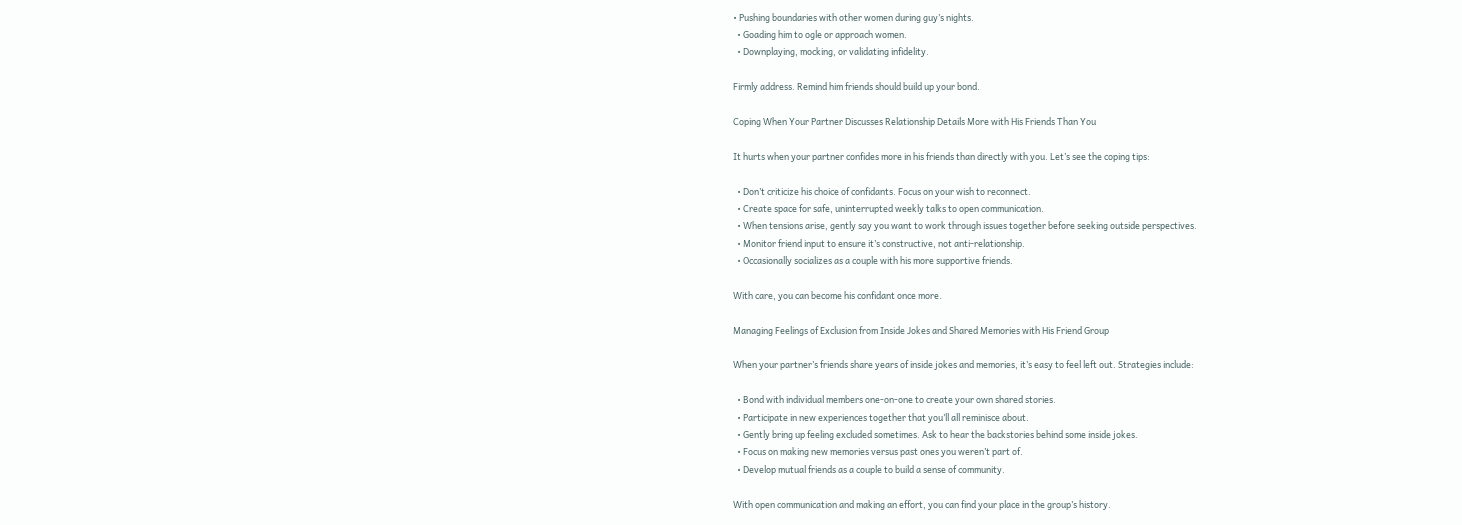• Pushing boundaries with other women during guy’s nights.
  • Goading him to ogle or approach women.
  • Downplaying, mocking, or validating infidelity.

Firmly address. Remind him friends should build up your bond.

Coping When Your Partner Discusses Relationship Details More with His Friends Than You

It hurts when your partner confides more in his friends than directly with you. Let’s see the coping tips:

  • Don’t criticize his choice of confidants. Focus on your wish to reconnect.
  • Create space for safe, uninterrupted weekly talks to open communication.
  • When tensions arise, gently say you want to work through issues together before seeking outside perspectives.
  • Monitor friend input to ensure it’s constructive, not anti-relationship.
  • Occasionally socializes as a couple with his more supportive friends.

With care, you can become his confidant once more.

Managing Feelings of Exclusion from Inside Jokes and Shared Memories with His Friend Group

When your partner’s friends share years of inside jokes and memories, it’s easy to feel left out. Strategies include:

  • Bond with individual members one-on-one to create your own shared stories.
  • Participate in new experiences together that you’ll all reminisce about.
  • Gently bring up feeling excluded sometimes. Ask to hear the backstories behind some inside jokes.
  • Focus on making new memories versus past ones you weren’t part of.
  • Develop mutual friends as a couple to build a sense of community.

With open communication and making an effort, you can find your place in the group’s history.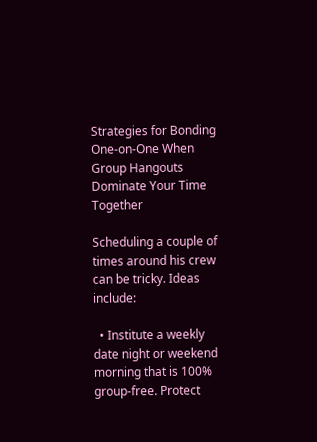Strategies for Bonding One-on-One When Group Hangouts Dominate Your Time Together

Scheduling a couple of times around his crew can be tricky. Ideas include:

  • Institute a weekly date night or weekend morning that is 100% group-free. Protect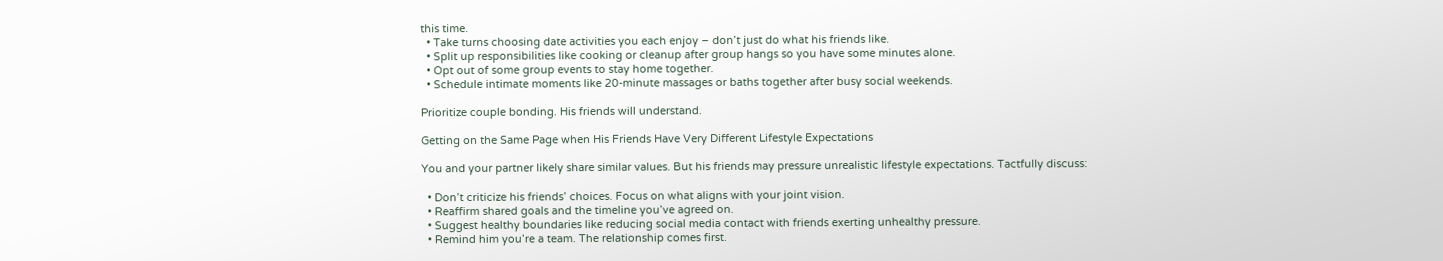this time.
  • Take turns choosing date activities you each enjoy – don’t just do what his friends like.
  • Split up responsibilities like cooking or cleanup after group hangs so you have some minutes alone.
  • Opt out of some group events to stay home together.
  • Schedule intimate moments like 20-minute massages or baths together after busy social weekends.

Prioritize couple bonding. His friends will understand.

Getting on the Same Page when His Friends Have Very Different Lifestyle Expectations

You and your partner likely share similar values. But his friends may pressure unrealistic lifestyle expectations. Tactfully discuss:

  • Don’t criticize his friends’ choices. Focus on what aligns with your joint vision.
  • Reaffirm shared goals and the timeline you’ve agreed on.
  • Suggest healthy boundaries like reducing social media contact with friends exerting unhealthy pressure.
  • Remind him you’re a team. The relationship comes first.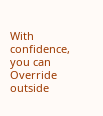With confidence, you can Override outside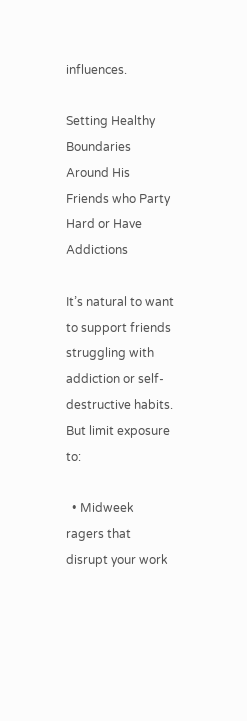influences.

Setting Healthy Boundaries Around His Friends who Party Hard or Have Addictions

It’s natural to want to support friends struggling with addiction or self-destructive habits. But limit exposure to:

  • Midweek ragers that disrupt your work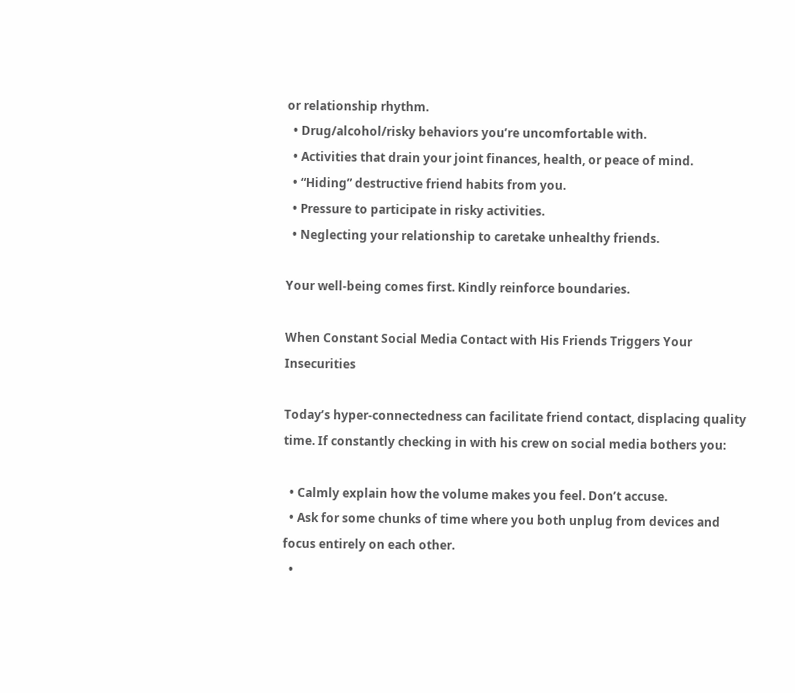or relationship rhythm.
  • Drug/alcohol/risky behaviors you’re uncomfortable with.
  • Activities that drain your joint finances, health, or peace of mind.
  • “Hiding” destructive friend habits from you.
  • Pressure to participate in risky activities.
  • Neglecting your relationship to caretake unhealthy friends.

Your well-being comes first. Kindly reinforce boundaries.

When Constant Social Media Contact with His Friends Triggers Your Insecurities

Today’s hyper-connectedness can facilitate friend contact, displacing quality time. If constantly checking in with his crew on social media bothers you:

  • Calmly explain how the volume makes you feel. Don’t accuse.
  • Ask for some chunks of time where you both unplug from devices and focus entirely on each other.
  •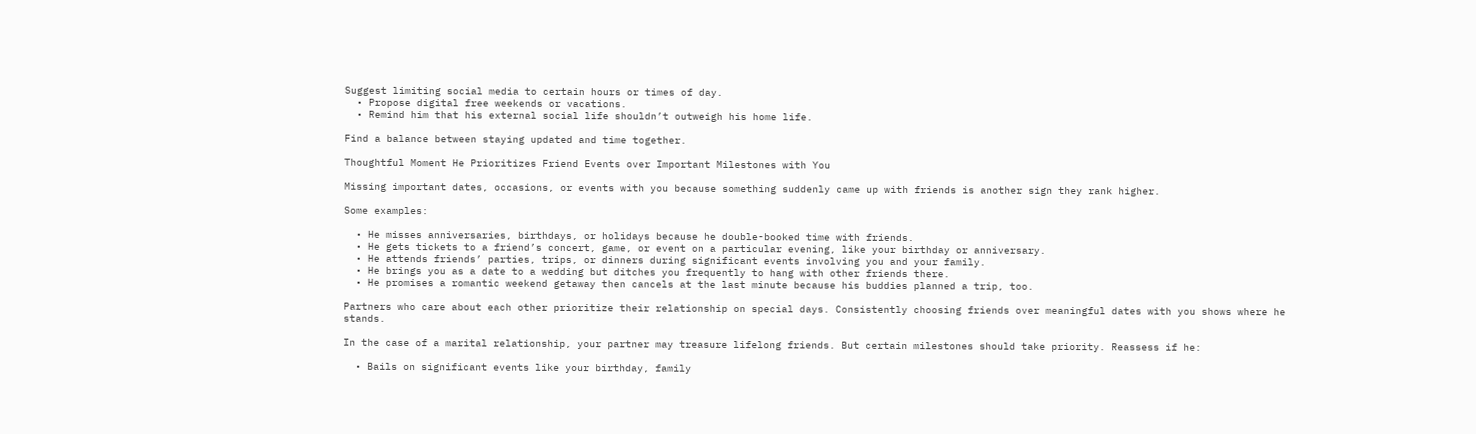Suggest limiting social media to certain hours or times of day.
  • Propose digital free weekends or vacations.
  • Remind him that his external social life shouldn’t outweigh his home life.

Find a balance between staying updated and time together.

Thoughtful Moment He Prioritizes Friend Events over Important Milestones with You

Missing important dates, occasions, or events with you because something suddenly came up with friends is another sign they rank higher.

Some examples:

  • He misses anniversaries, birthdays, or holidays because he double-booked time with friends.
  • He gets tickets to a friend’s concert, game, or event on a particular evening, like your birthday or anniversary.
  • He attends friends’ parties, trips, or dinners during significant events involving you and your family.
  • He brings you as a date to a wedding but ditches you frequently to hang with other friends there.
  • He promises a romantic weekend getaway then cancels at the last minute because his buddies planned a trip, too.

Partners who care about each other prioritize their relationship on special days. Consistently choosing friends over meaningful dates with you shows where he stands.

In the case of a marital relationship, your partner may treasure lifelong friends. But certain milestones should take priority. Reassess if he:

  • Bails on significant events like your birthday, family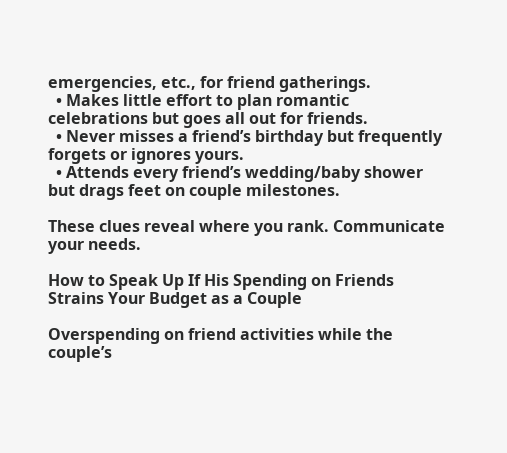emergencies, etc., for friend gatherings.
  • Makes little effort to plan romantic celebrations but goes all out for friends.
  • Never misses a friend’s birthday but frequently forgets or ignores yours.
  • Attends every friend’s wedding/baby shower but drags feet on couple milestones.

These clues reveal where you rank. Communicate your needs.

How to Speak Up If His Spending on Friends Strains Your Budget as a Couple

Overspending on friend activities while the couple’s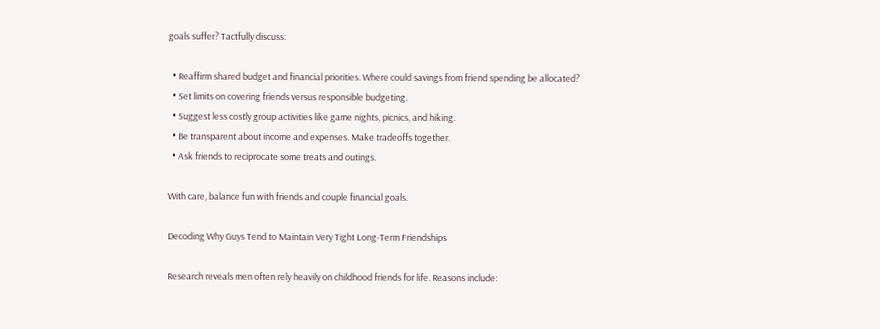goals suffer? Tactfully discuss:

  • Reaffirm shared budget and financial priorities. Where could savings from friend spending be allocated?
  • Set limits on covering friends versus responsible budgeting.
  • Suggest less costly group activities like game nights, picnics, and hiking.
  • Be transparent about income and expenses. Make tradeoffs together.
  • Ask friends to reciprocate some treats and outings.

With care, balance fun with friends and couple financial goals.

Decoding Why Guys Tend to Maintain Very Tight Long-Term Friendships

Research reveals men often rely heavily on childhood friends for life. Reasons include: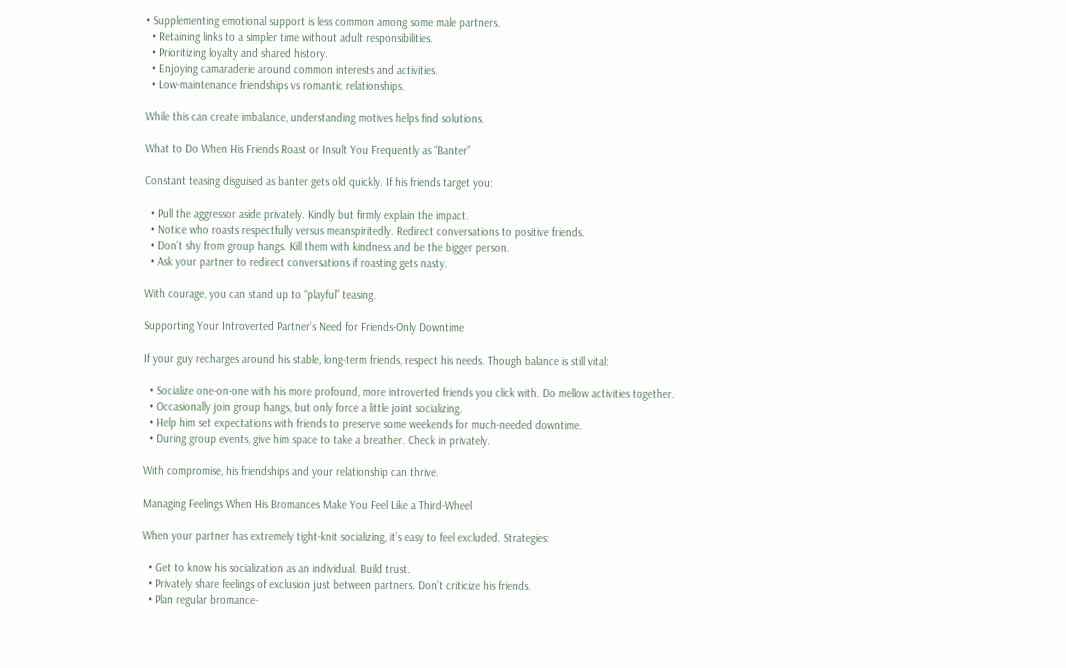• Supplementing emotional support is less common among some male partners.
  • Retaining links to a simpler time without adult responsibilities.
  • Prioritizing loyalty and shared history.
  • Enjoying camaraderie around common interests and activities.
  • Low-maintenance friendships vs romantic relationships.

While this can create imbalance, understanding motives helps find solutions.

What to Do When His Friends Roast or Insult You Frequently as “Banter”

Constant teasing disguised as banter gets old quickly. If his friends target you:

  • Pull the aggressor aside privately. Kindly but firmly explain the impact.
  • Notice who roasts respectfully versus meanspiritedly. Redirect conversations to positive friends.
  • Don’t shy from group hangs. Kill them with kindness and be the bigger person.
  • Ask your partner to redirect conversations if roasting gets nasty.

With courage, you can stand up to “playful” teasing.

Supporting Your Introverted Partner’s Need for Friends-Only Downtime

If your guy recharges around his stable, long-term friends, respect his needs. Though balance is still vital:

  • Socialize one-on-one with his more profound, more introverted friends you click with. Do mellow activities together.
  • Occasionally join group hangs, but only force a little joint socializing.
  • Help him set expectations with friends to preserve some weekends for much-needed downtime.
  • During group events, give him space to take a breather. Check in privately.

With compromise, his friendships and your relationship can thrive.

Managing Feelings When His Bromances Make You Feel Like a Third-Wheel

When your partner has extremely tight-knit socializing, it’s easy to feel excluded. Strategies:

  • Get to know his socialization as an individual. Build trust.
  • Privately share feelings of exclusion just between partners. Don’t criticize his friends.
  • Plan regular bromance-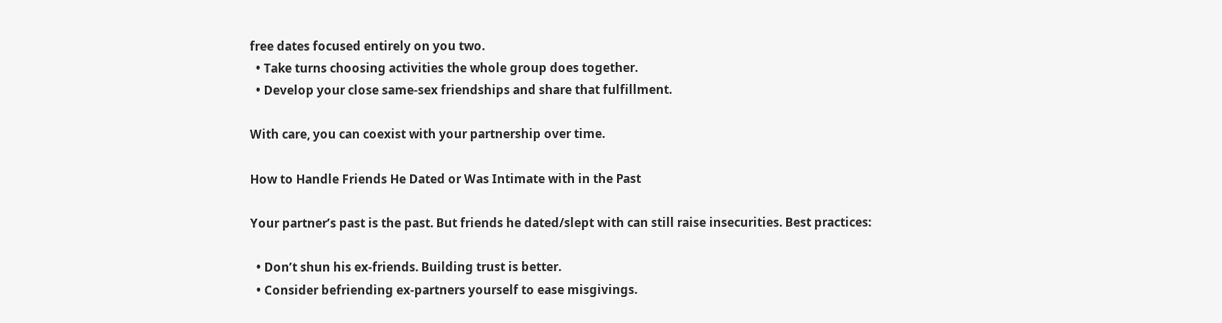free dates focused entirely on you two.
  • Take turns choosing activities the whole group does together.
  • Develop your close same-sex friendships and share that fulfillment.

With care, you can coexist with your partnership over time.

How to Handle Friends He Dated or Was Intimate with in the Past

Your partner’s past is the past. But friends he dated/slept with can still raise insecurities. Best practices:

  • Don’t shun his ex-friends. Building trust is better.
  • Consider befriending ex-partners yourself to ease misgivings.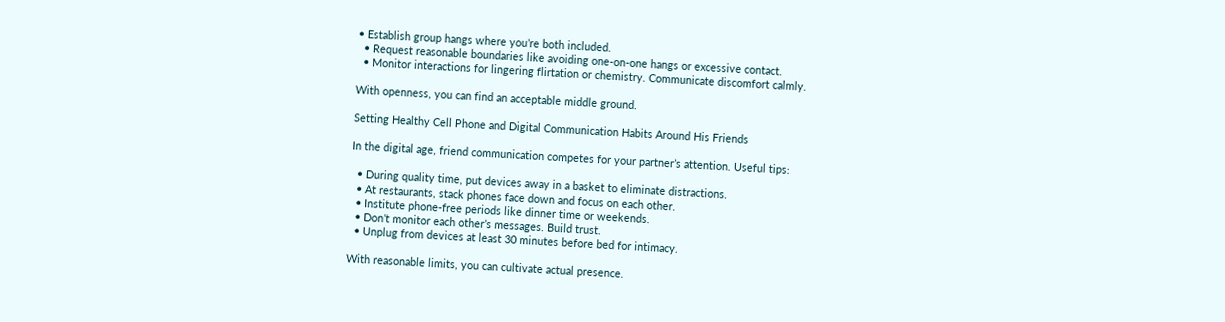• Establish group hangs where you’re both included.
  • Request reasonable boundaries like avoiding one-on-one hangs or excessive contact.
  • Monitor interactions for lingering flirtation or chemistry. Communicate discomfort calmly.

With openness, you can find an acceptable middle ground.

Setting Healthy Cell Phone and Digital Communication Habits Around His Friends

In the digital age, friend communication competes for your partner’s attention. Useful tips:

  • During quality time, put devices away in a basket to eliminate distractions.
  • At restaurants, stack phones face down and focus on each other.
  • Institute phone-free periods like dinner time or weekends.
  • Don’t monitor each other’s messages. Build trust.
  • Unplug from devices at least 30 minutes before bed for intimacy.

With reasonable limits, you can cultivate actual presence.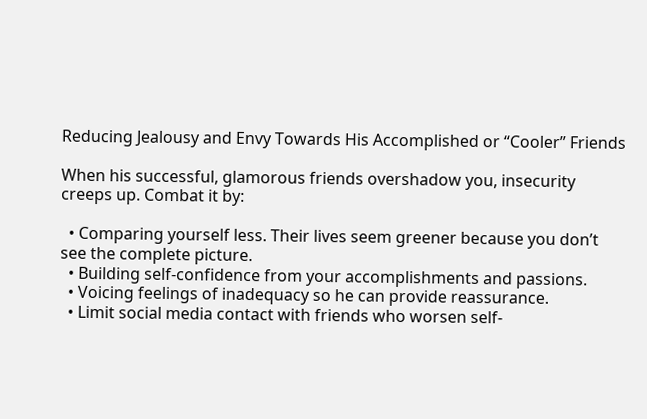Reducing Jealousy and Envy Towards His Accomplished or “Cooler” Friends

When his successful, glamorous friends overshadow you, insecurity creeps up. Combat it by:

  • Comparing yourself less. Their lives seem greener because you don’t see the complete picture.
  • Building self-confidence from your accomplishments and passions.
  • Voicing feelings of inadequacy so he can provide reassurance.
  • Limit social media contact with friends who worsen self-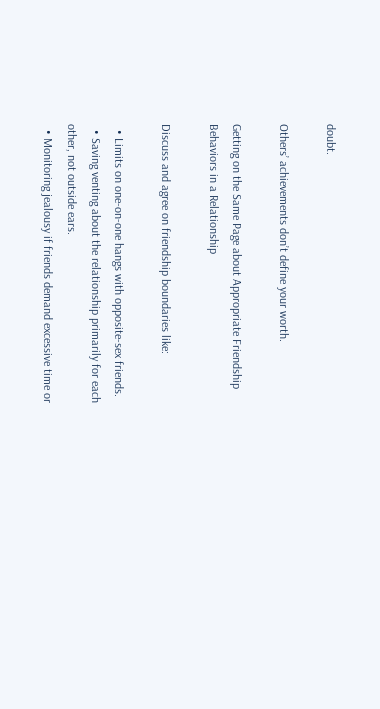doubt.

Others’ achievements don’t define your worth.

Getting on the Same Page about Appropriate Friendship Behaviors in a Relationship

Discuss and agree on friendship boundaries like:

  • Limits on one-on-one hangs with opposite-sex friends.
  • Saving venting about the relationship primarily for each other, not outside ears.
  • Monitoring jealousy if friends demand excessive time or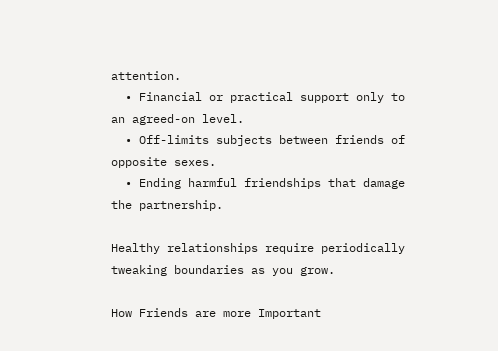attention.
  • Financial or practical support only to an agreed-on level.
  • Off-limits subjects between friends of opposite sexes.
  • Ending harmful friendships that damage the partnership.

Healthy relationships require periodically tweaking boundaries as you grow.

How Friends are more Important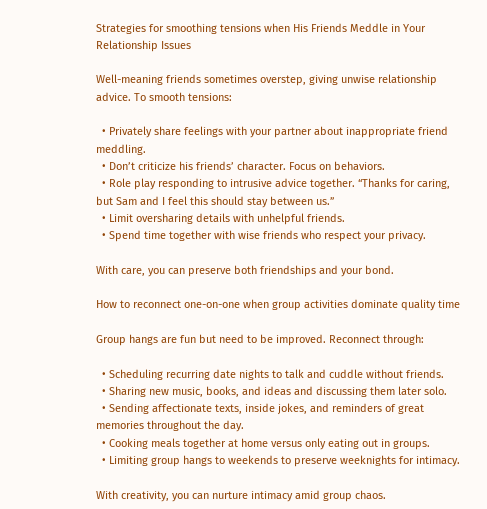Strategies for smoothing tensions when His Friends Meddle in Your Relationship Issues

Well-meaning friends sometimes overstep, giving unwise relationship advice. To smooth tensions:

  • Privately share feelings with your partner about inappropriate friend meddling.
  • Don’t criticize his friends’ character. Focus on behaviors.
  • Role play responding to intrusive advice together. “Thanks for caring, but Sam and I feel this should stay between us.”
  • Limit oversharing details with unhelpful friends.
  • Spend time together with wise friends who respect your privacy.

With care, you can preserve both friendships and your bond.

How to reconnect one-on-one when group activities dominate quality time

Group hangs are fun but need to be improved. Reconnect through:

  • Scheduling recurring date nights to talk and cuddle without friends.
  • Sharing new music, books, and ideas and discussing them later solo.
  • Sending affectionate texts, inside jokes, and reminders of great memories throughout the day.
  • Cooking meals together at home versus only eating out in groups.
  • Limiting group hangs to weekends to preserve weeknights for intimacy.

With creativity, you can nurture intimacy amid group chaos.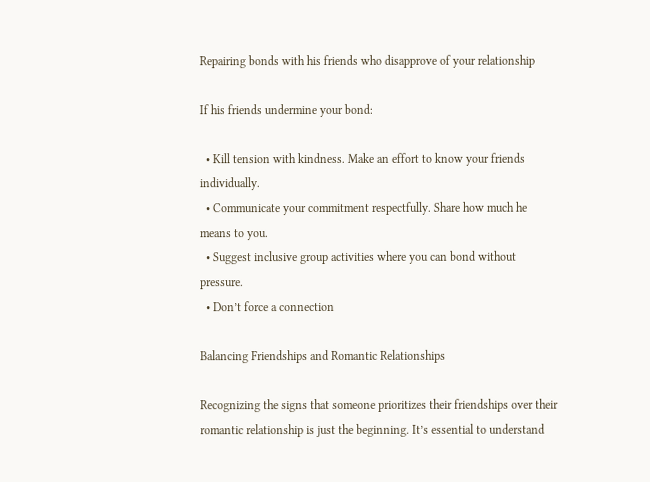Repairing bonds with his friends who disapprove of your relationship

If his friends undermine your bond:

  • Kill tension with kindness. Make an effort to know your friends individually.
  • Communicate your commitment respectfully. Share how much he means to you.
  • Suggest inclusive group activities where you can bond without pressure.
  • Don’t force a connection

Balancing Friendships and Romantic Relationships

Recognizing the signs that someone prioritizes their friendships over their romantic relationship is just the beginning. It’s essential to understand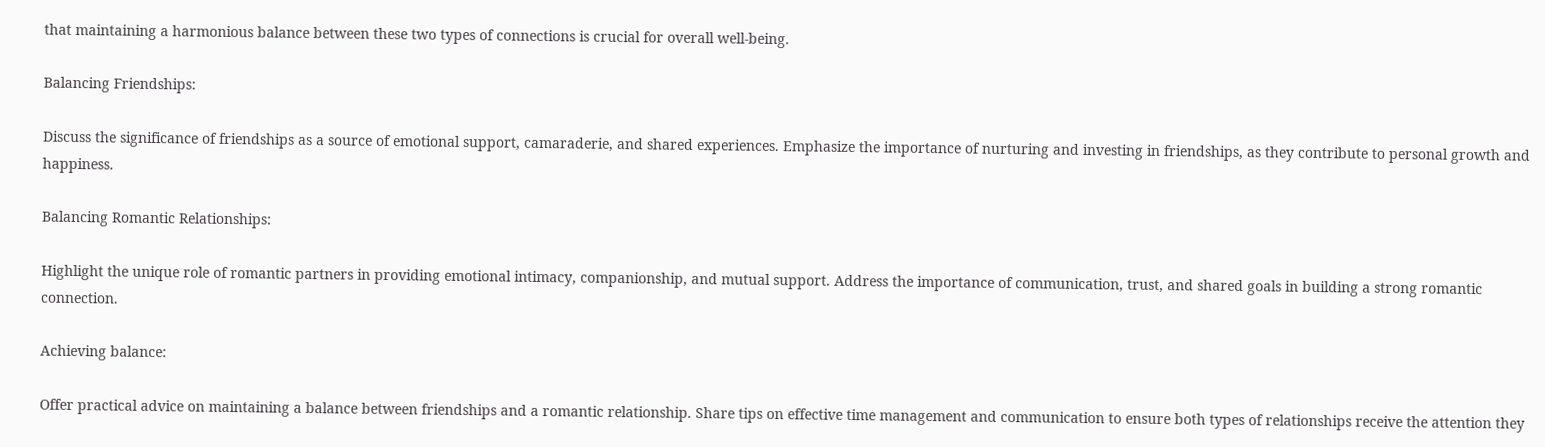that maintaining a harmonious balance between these two types of connections is crucial for overall well-being.

Balancing Friendships:

Discuss the significance of friendships as a source of emotional support, camaraderie, and shared experiences. Emphasize the importance of nurturing and investing in friendships, as they contribute to personal growth and happiness.

Balancing Romantic Relationships:

Highlight the unique role of romantic partners in providing emotional intimacy, companionship, and mutual support. Address the importance of communication, trust, and shared goals in building a strong romantic connection.

Achieving balance:

Offer practical advice on maintaining a balance between friendships and a romantic relationship. Share tips on effective time management and communication to ensure both types of relationships receive the attention they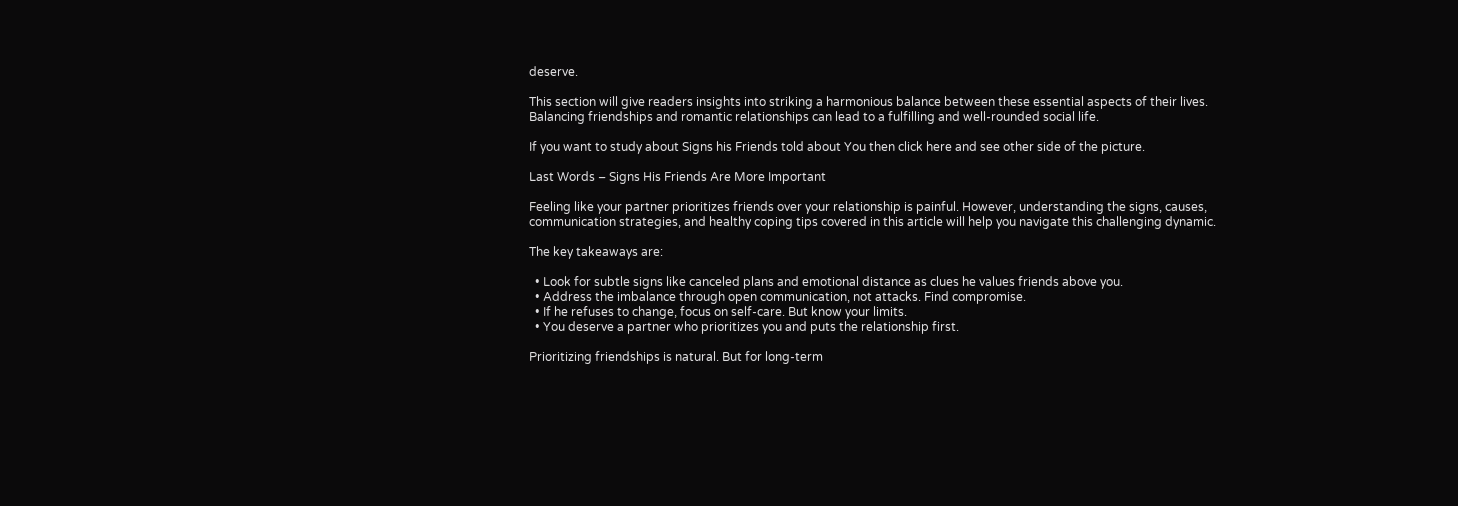deserve.

This section will give readers insights into striking a harmonious balance between these essential aspects of their lives. Balancing friendships and romantic relationships can lead to a fulfilling and well-rounded social life.

If you want to study about Signs his Friends told about You then click here and see other side of the picture.

Last Words – Signs His Friends Are More Important

Feeling like your partner prioritizes friends over your relationship is painful. However, understanding the signs, causes, communication strategies, and healthy coping tips covered in this article will help you navigate this challenging dynamic.

The key takeaways are:

  • Look for subtle signs like canceled plans and emotional distance as clues he values friends above you.
  • Address the imbalance through open communication, not attacks. Find compromise.
  • If he refuses to change, focus on self-care. But know your limits.
  • You deserve a partner who prioritizes you and puts the relationship first.

Prioritizing friendships is natural. But for long-term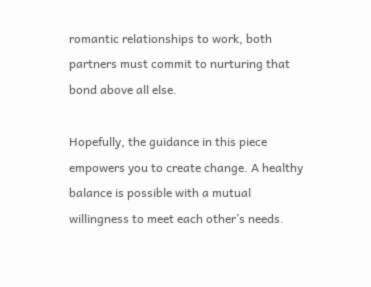romantic relationships to work, both partners must commit to nurturing that bond above all else.

Hopefully, the guidance in this piece empowers you to create change. A healthy balance is possible with a mutual willingness to meet each other’s needs.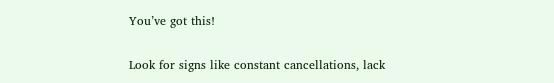You’ve got this!

Look for signs like constant cancellations, lack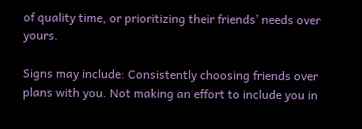of quality time, or prioritizing their friends’ needs over yours.

Signs may include: Consistently choosing friends over plans with you. Not making an effort to include you in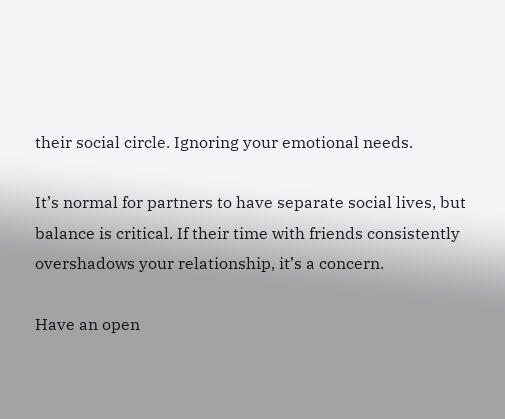their social circle. Ignoring your emotional needs.

It’s normal for partners to have separate social lives, but balance is critical. If their time with friends consistently overshadows your relationship, it’s a concern.

Have an open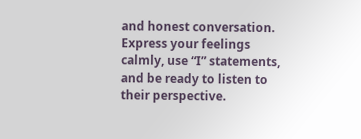and honest conversation. Express your feelings calmly, use “I” statements, and be ready to listen to their perspective.